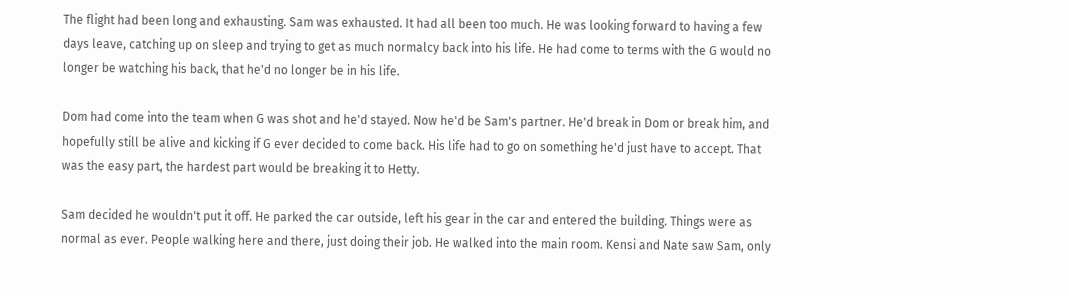The flight had been long and exhausting. Sam was exhausted. It had all been too much. He was looking forward to having a few days leave, catching up on sleep and trying to get as much normalcy back into his life. He had come to terms with the G would no longer be watching his back, that he'd no longer be in his life.

Dom had come into the team when G was shot and he'd stayed. Now he'd be Sam's partner. He'd break in Dom or break him, and hopefully still be alive and kicking if G ever decided to come back. His life had to go on something he'd just have to accept. That was the easy part, the hardest part would be breaking it to Hetty.

Sam decided he wouldn't put it off. He parked the car outside, left his gear in the car and entered the building. Things were as normal as ever. People walking here and there, just doing their job. He walked into the main room. Kensi and Nate saw Sam, only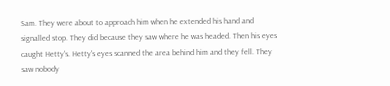Sam. They were about to approach him when he extended his hand and signalled stop. They did because they saw where he was headed. Then his eyes caught Hetty's. Hetty's eyes scanned the area behind him and they fell. They saw nobody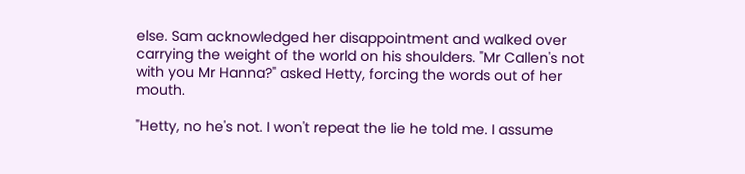else. Sam acknowledged her disappointment and walked over carrying the weight of the world on his shoulders. "Mr Callen's not with you Mr Hanna?" asked Hetty, forcing the words out of her mouth.

"Hetty, no he's not. I won't repeat the lie he told me. I assume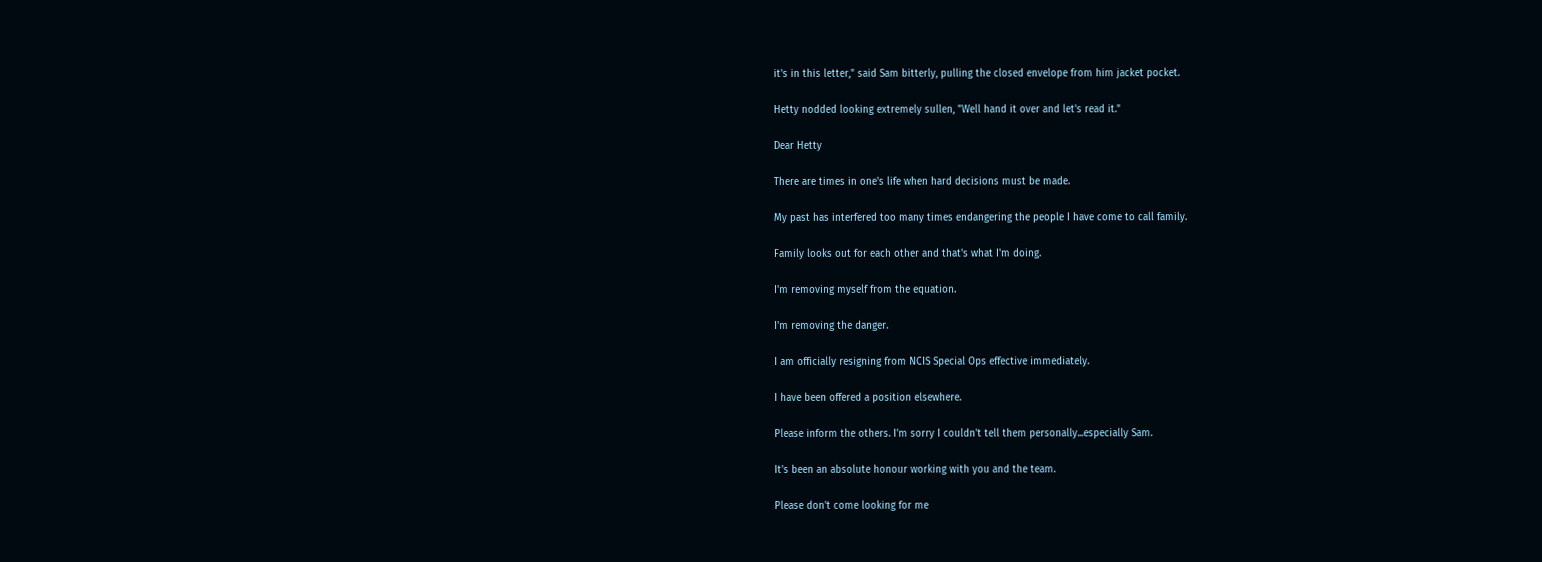it's in this letter," said Sam bitterly, pulling the closed envelope from him jacket pocket.

Hetty nodded looking extremely sullen, "Well hand it over and let's read it."

Dear Hetty

There are times in one's life when hard decisions must be made.

My past has interfered too many times endangering the people I have come to call family.

Family looks out for each other and that's what I'm doing.

I'm removing myself from the equation.

I'm removing the danger.

I am officially resigning from NCIS Special Ops effective immediately.

I have been offered a position elsewhere.

Please inform the others. I'm sorry I couldn't tell them personally...especially Sam.

It's been an absolute honour working with you and the team.

Please don't come looking for me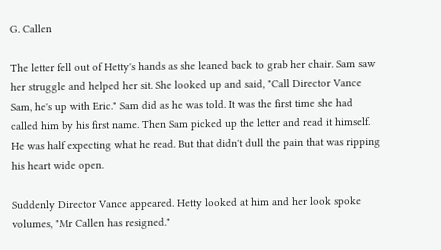G. Callen

The letter fell out of Hetty's hands as she leaned back to grab her chair. Sam saw her struggle and helped her sit. She looked up and said, "Call Director Vance Sam, he's up with Eric." Sam did as he was told. It was the first time she had called him by his first name. Then Sam picked up the letter and read it himself. He was half expecting what he read. But that didn't dull the pain that was ripping his heart wide open.

Suddenly Director Vance appeared. Hetty looked at him and her look spoke volumes, "Mr Callen has resigned."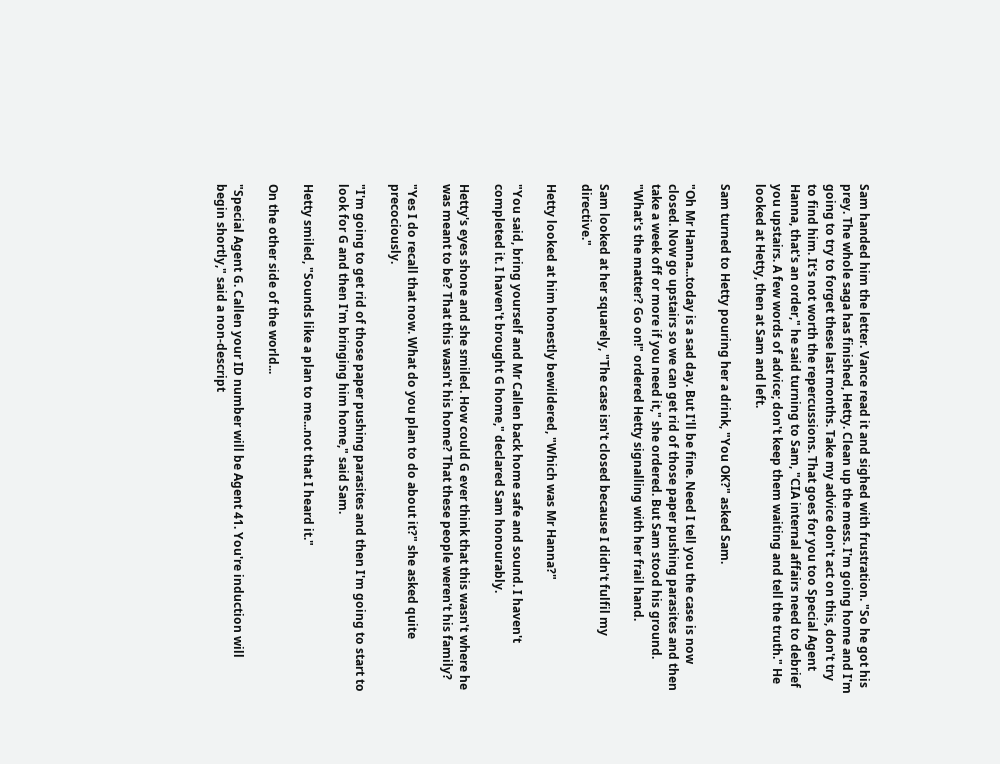Sam handed him the letter. Vance read it and sighed with frustration. "So he got his prey. The whole saga has finished, Hetty. Clean up the mess. I'm going home and I'm going to try to forget these last months. Take my advice don't act on this, don't try to find him. It's not worth the repercussions. That goes for you too Special Agent Hanna, that's an order," he said turning to Sam, "CIA internal affairs need to debrief you upstairs. A few words of advice; don't keep them waiting and tell the truth." He looked at Hetty, then at Sam and left.

Sam turned to Hetty pouring her a drink, "You OK?" asked Sam.

"Oh Mr Hanna...today is a sad day. But I'll be fine. Need I tell you the case is now closed. Now go upstairs so we can get rid of those paper pushing parasites and then take a week off or more if you need it," she ordered. But Sam stood his ground. "What's the matter? Go on!" ordered Hetty signalling with her frail hand.

Sam looked at her squarely, "The case isn't closed because I didn't fulfil my directive."

Hetty looked at him honestly bewildered, "Which was Mr Hanna?"

"You said, bring yourself and Mr Callen back home safe and sound. I haven't completed it. I haven't brought G home," declared Sam honourably.

Hetty's eyes shone and she smiled. How could G ever think that this wasn't where he was meant to be? That this wasn't his home? That these people weren't his family?

"Yes I do recall that now. What do you plan to do about it?" she asked quite precociously.

"I'm going to get rid of those paper pushing parasites and then I'm going to start to look for G and then I'm bringing him home," said Sam.

Hetty smiled, "Sounds like a plan to me...not that I heard it."

On the other side of the world...

"Special Agent G. Callen your ID number will be Agent 41. You're induction will begin shortly," said a non-descript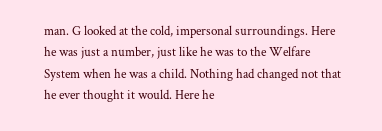man. G looked at the cold, impersonal surroundings. Here he was just a number, just like he was to the Welfare System when he was a child. Nothing had changed not that he ever thought it would. Here he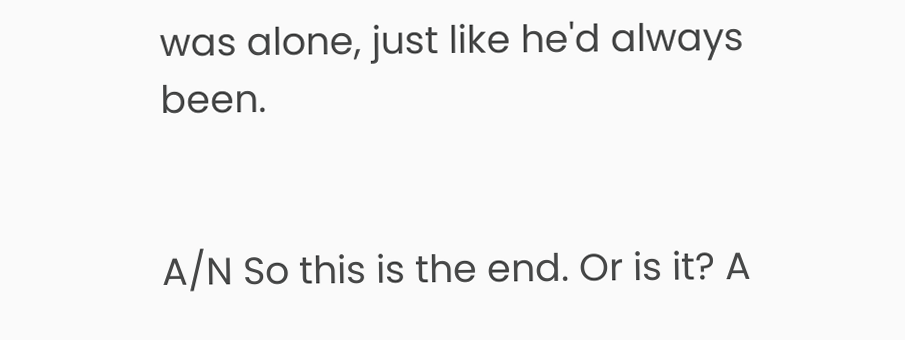was alone, just like he'd always been.


A/N So this is the end. Or is it? A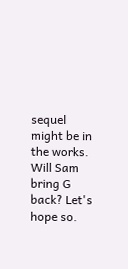sequel might be in the works. Will Sam bring G back? Let's hope so.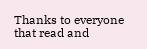Thanks to everyone that read and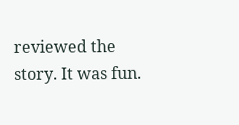reviewed the story. It was fun.